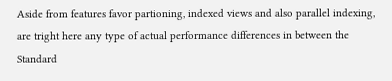Aside from features favor partioning, indexed views and also parallel indexing, are tright here any type of actual performance differences in between the Standard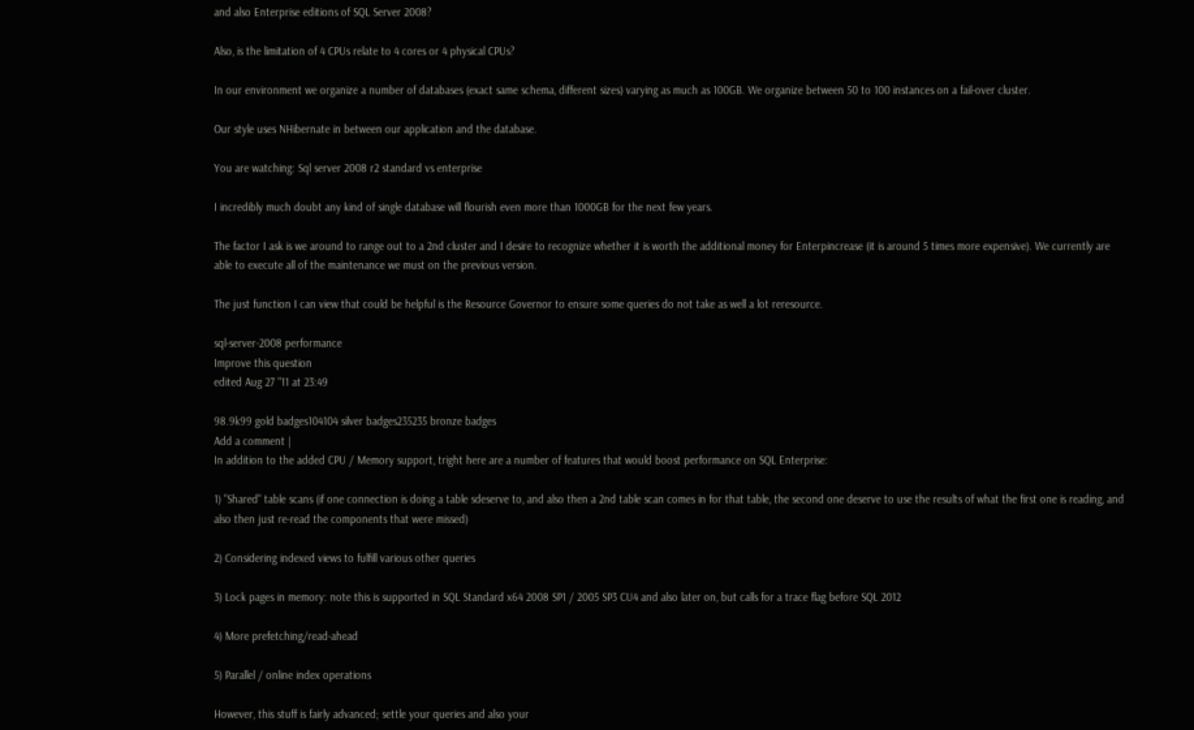and also Enterprise editions of SQL Server 2008?

Also, is the limitation of 4 CPUs relate to 4 cores or 4 physical CPUs?

In our environment we organize a number of databases (exact same schema, different sizes) varying as much as 100GB. We organize between 50 to 100 instances on a fail-over cluster.

Our style uses NHibernate in between our application and the database.

You are watching: Sql server 2008 r2 standard vs enterprise

I incredibly much doubt any kind of single database will flourish even more than 1000GB for the next few years.

The factor I ask is we around to range out to a 2nd cluster and I desire to recognize whether it is worth the additional money for Enterpincrease (it is around 5 times more expensive). We currently are able to execute all of the maintenance we must on the previous version.

The just function I can view that could be helpful is the Resource Governor to ensure some queries do not take as well a lot reresource.

sql-server-2008 performance
Improve this question
edited Aug 27 "11 at 23:49

98.9k99 gold badges104104 silver badges235235 bronze badges
Add a comment |
In addition to the added CPU / Memory support, tright here are a number of features that would boost performance on SQL Enterprise:

1) "Shared" table scans (if one connection is doing a table sdeserve to, and also then a 2nd table scan comes in for that table, the second one deserve to use the results of what the first one is reading, and also then just re-read the components that were missed)

2) Considering indexed views to fulfill various other queries

3) Lock pages in memory: note this is supported in SQL Standard x64 2008 SP1 / 2005 SP3 CU4 and also later on, but calls for a trace flag before SQL 2012

4) More prefetching/read-ahead

5) Parallel / online index operations

However, this stuff is fairly advanced; settle your queries and also your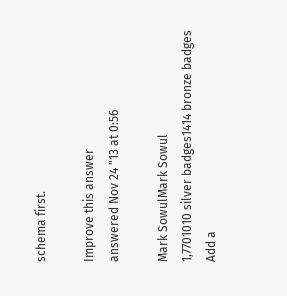schema first.

Improve this answer
answered Nov 24 "13 at 0:56

Mark SowulMark Sowul
1,7701010 silver badges1414 bronze badges
Add a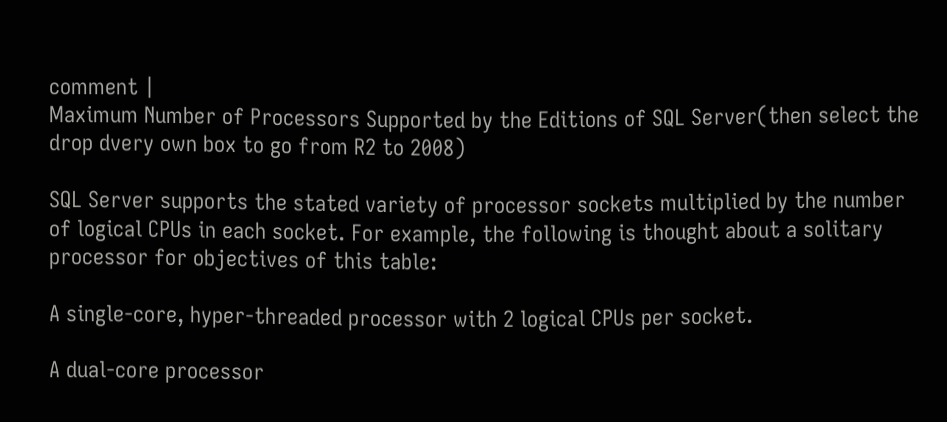comment |
Maximum Number of Processors Supported by the Editions of SQL Server(then select the drop dvery own box to go from R2 to 2008)

SQL Server supports the stated variety of processor sockets multiplied by the number of logical CPUs in each socket. For example, the following is thought about a solitary processor for objectives of this table:

A single-core, hyper-threaded processor with 2 logical CPUs per socket.

A dual-core processor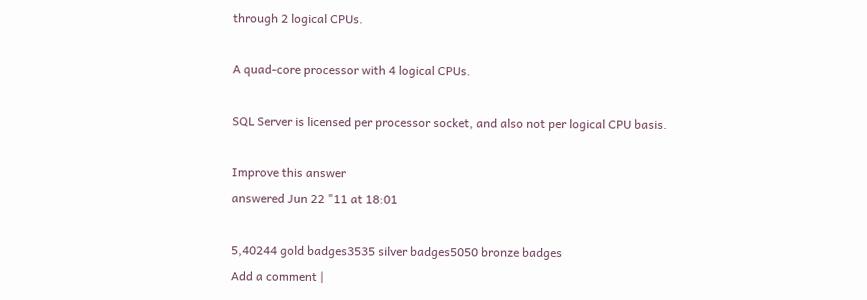through 2 logical CPUs.

A quad-core processor with 4 logical CPUs.

SQL Server is licensed per processor socket, and also not per logical CPU basis.

Improve this answer
answered Jun 22 "11 at 18:01

5,40244 gold badges3535 silver badges5050 bronze badges
Add a comment |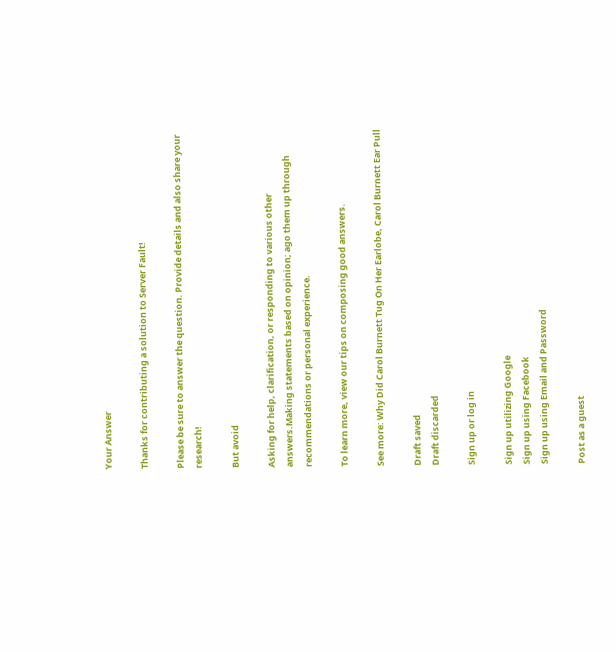Your Answer

Thanks for contributing a solution to Server Fault!

Please be sure to answer the question. Provide details and also share your research!

But avoid

Asking for help, clarification, or responding to various other answers.Making statements based on opinion; ago them up through recommendations or personal experience.

To learn more, view our tips on composing good answers.

See more: Why Did Carol Burnett Tug On Her Earlobe, Carol Burnett Ear Pull

Draft saved
Draft discarded

Sign up or log in

Sign up utilizing Google
Sign up using Facebook
Sign up using Email and Password

Post as a guest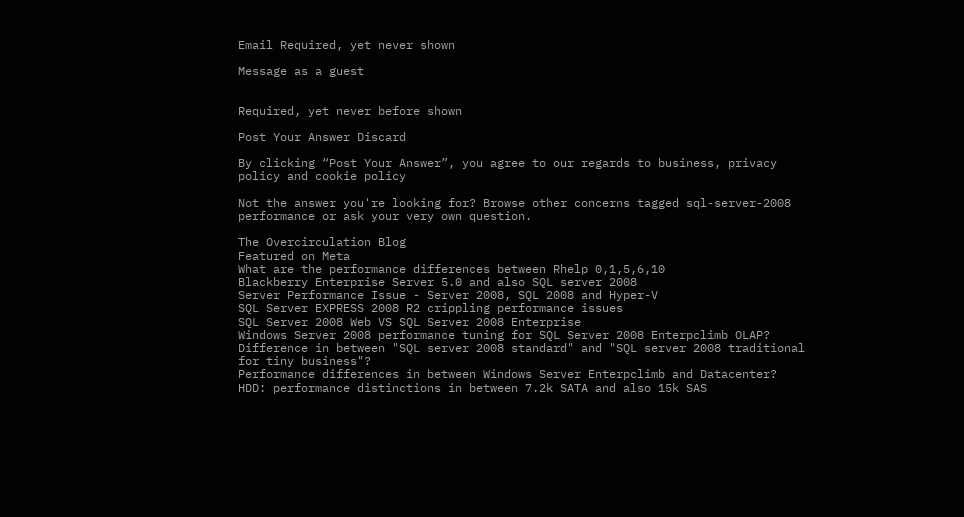Email Required, yet never shown

Message as a guest


Required, yet never before shown

Post Your Answer Discard

By clicking “Post Your Answer”, you agree to our regards to business, privacy policy and cookie policy

Not the answer you're looking for? Browse other concerns tagged sql-server-2008 performance or ask your very own question.

The Overcirculation Blog
Featured on Meta
What are the performance differences between Rhelp 0,1,5,6,10
Blackberry Enterprise Server 5.0 and also SQL server 2008
Server Performance Issue - Server 2008, SQL 2008 and Hyper-V
SQL Server EXPRESS 2008 R2 crippling performance issues
SQL Server 2008 Web VS SQL Server 2008 Enterprise
Windows Server 2008 performance tuning for SQL Server 2008 Enterpclimb OLAP?
Difference in between "SQL server 2008 standard" and "SQL server 2008 traditional for tiny business"?
Performance differences in between Windows Server Enterpclimb and Datacenter?
HDD: performance distinctions in between 7.2k SATA and also 15k SAS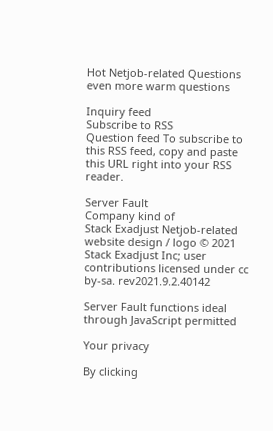Hot Netjob-related Questions even more warm questions

Inquiry feed
Subscribe to RSS
Question feed To subscribe to this RSS feed, copy and paste this URL right into your RSS reader.

Server Fault
Company kind of
Stack Exadjust Netjob-related
website design / logo © 2021 Stack Exadjust Inc; user contributions licensed under cc by-sa. rev2021.9.2.40142

Server Fault functions ideal through JavaScript permitted

Your privacy

By clicking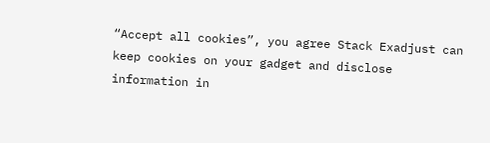“Accept all cookies”, you agree Stack Exadjust can keep cookies on your gadget and disclose information in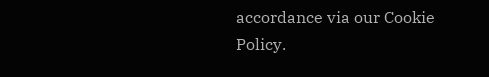accordance via our Cookie Policy.